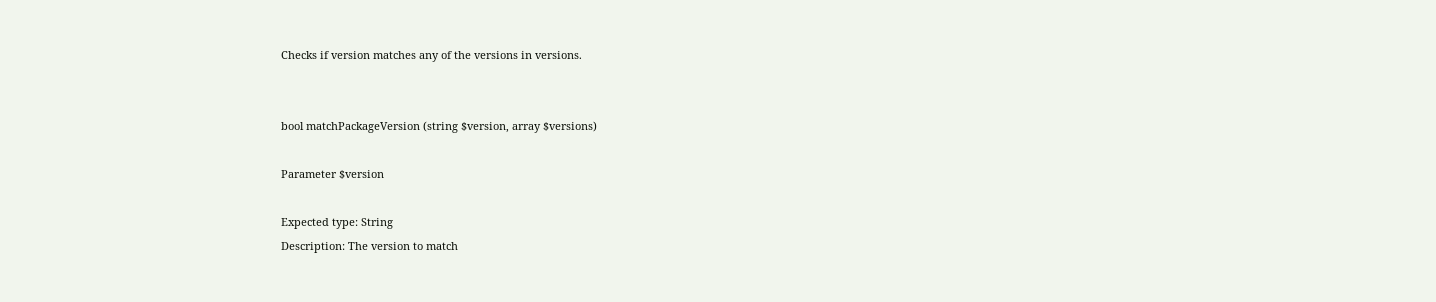Checks if version matches any of the versions in versions.


bool matchPackageVersion (string $version, array $versions)

Parameter $version

Expected type: String
Description: The version to match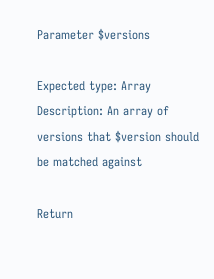Parameter $versions

Expected type: Array
Description: An array of versions that $version should be matched against

Return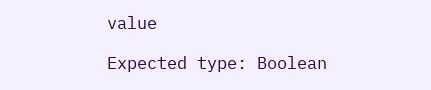value

Expected type: Boolean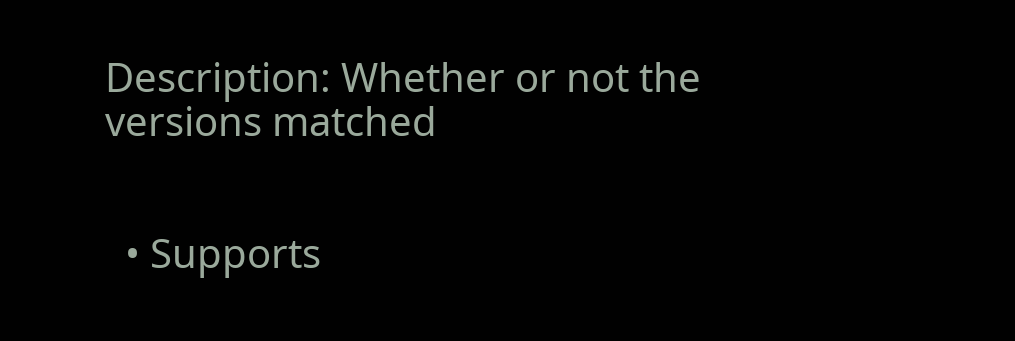Description: Whether or not the versions matched


  • Supports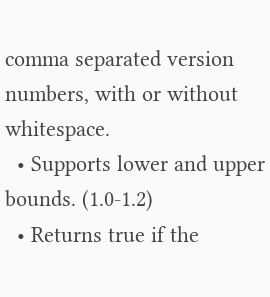comma separated version numbers, with or without whitespace.
  • Supports lower and upper bounds. (1.0-1.2)
  • Returns true if the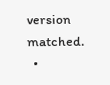version matched.
  •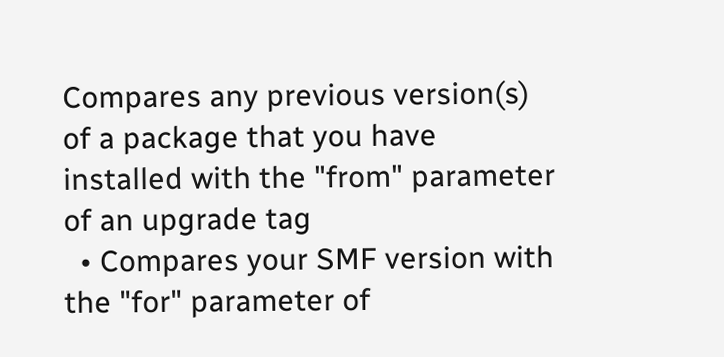Compares any previous version(s) of a package that you have installed with the "from" parameter of an upgrade tag
  • Compares your SMF version with the "for" parameter of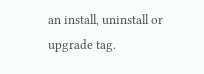an install, uninstall or upgrade tag.